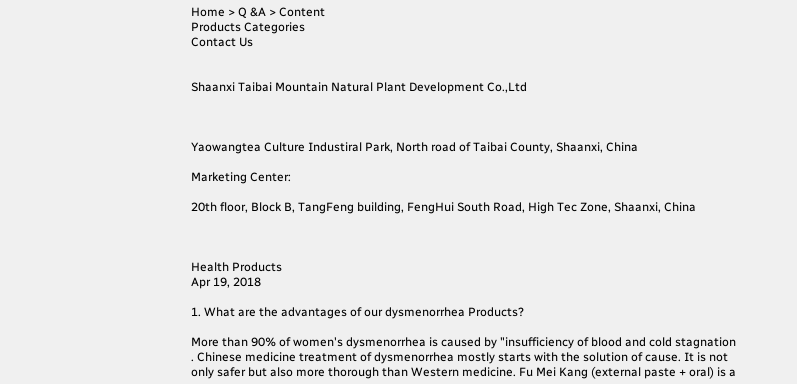Home > Q &A > Content
Products Categories
Contact Us


Shaanxi Taibai Mountain Natural Plant Development Co.,Ltd



Yaowangtea Culture Industiral Park, North road of Taibai County, Shaanxi, China

Marketing Center:

20th floor, Block B, TangFeng building, FengHui South Road, High Tec Zone, Shaanxi, China



Health Products
Apr 19, 2018

1. What are the advantages of our dysmenorrhea Products?

More than 90% of women's dysmenorrhea is caused by "insufficiency of blood and cold stagnation . Chinese medicine treatment of dysmenorrhea mostly starts with the solution of cause. It is not only safer but also more thorough than Western medicine. Fu Mei Kang (external paste + oral) is a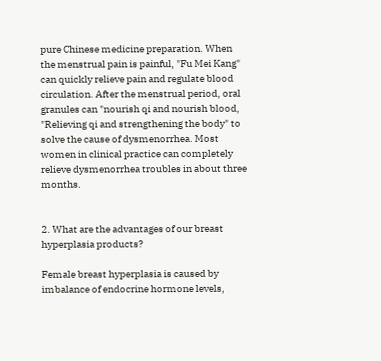pure Chinese medicine preparation. When the menstrual pain is painful, "Fu Mei Kang" can quickly relieve pain and regulate blood circulation. After the menstrual period, oral granules can "nourish qi and nourish blood, "Relieving qi and strengthening the body" to solve the cause of dysmenorrhea. Most women in clinical practice can completely relieve dysmenorrhea troubles in about three months.


2. What are the advantages of our breast hyperplasia products?

Female breast hyperplasia is caused by imbalance of endocrine hormone levels,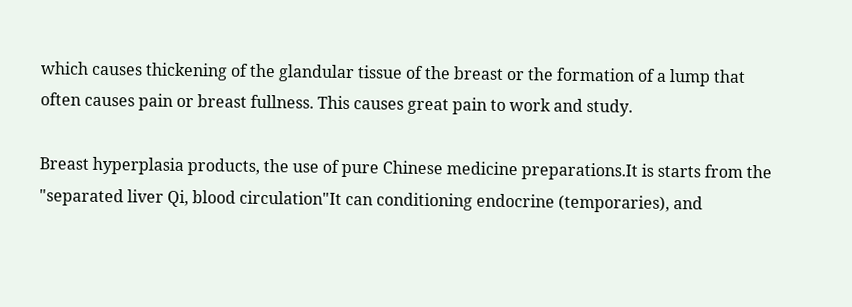which causes thickening of the glandular tissue of the breast or the formation of a lump that often causes pain or breast fullness. This causes great pain to work and study.

Breast hyperplasia products, the use of pure Chinese medicine preparations.It is starts from the "separated liver Qi, blood circulation"It can conditioning endocrine (temporaries), and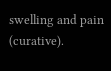swelling and pain (curative).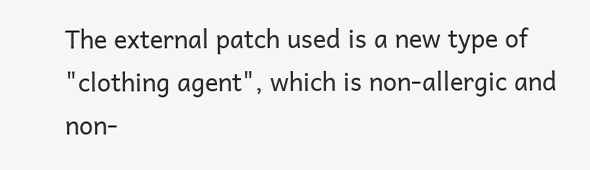The external patch used is a new type of "clothing agent", which is non-allergic and non-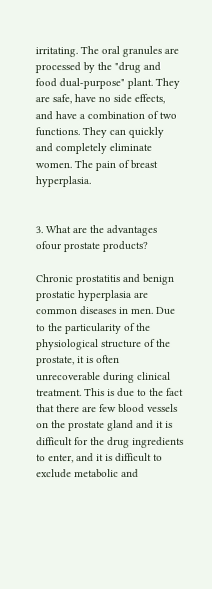irritating. The oral granules are processed by the "drug and food dual-purpose" plant. They are safe, have no side effects, and have a combination of two functions. They can quickly and completely eliminate women. The pain of breast hyperplasia.


3. What are the advantages ofour prostate products?

Chronic prostatitis and benign prostatic hyperplasia are common diseases in men. Due to the particularity of the physiological structure of the prostate, it is often unrecoverable during clinical treatment. This is due to the fact that there are few blood vessels on the prostate gland and it is difficult for the drug ingredients to enter, and it is difficult to exclude metabolic and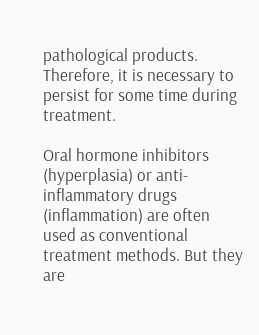pathological products. Therefore, it is necessary to persist for some time during treatment.

Oral hormone inhibitors (hyperplasia) or anti-inflammatory drugs (inflammation) are often used as conventional treatment methods. But they are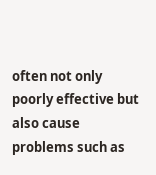often not only poorly effective but also cause problems such as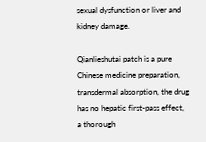sexual dysfunction or liver and kidney damage.

Qianlieshutai patch is a pure Chinese medicine preparation, transdermal absorption, the drug has no hepatic first-pass effect, a thorough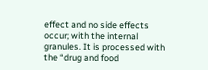effect and no side effects occur; with the internal granules. It is processed with the “drug and food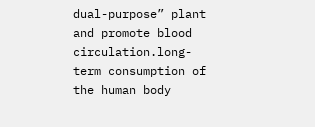dual-purpose” plant and promote blood circulation.long-term consumption of the human body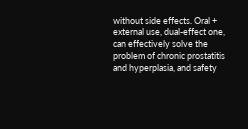without side effects. Oral + external use, dual-effect one, can effectively solve the problem of chronic prostatitis and hyperplasia, and safety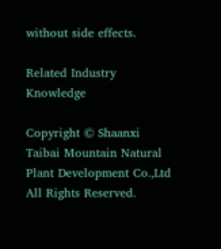without side effects.

Related Industry Knowledge

Copyright © Shaanxi Taibai Mountain Natural Plant Development Co.,Ltd All Rights Reserved.